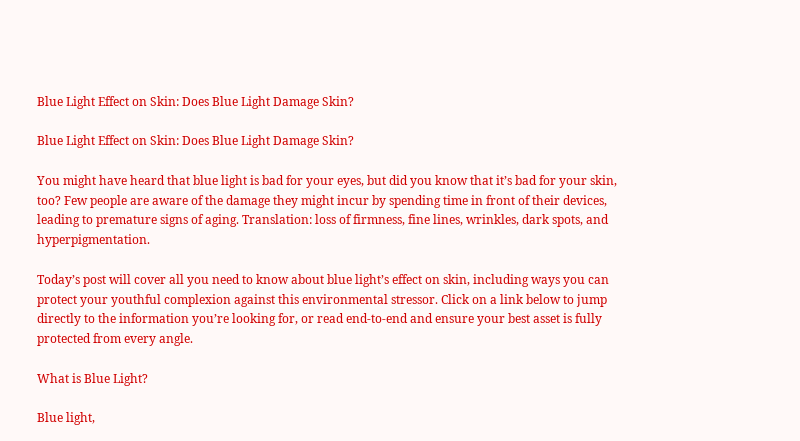Blue Light Effect on Skin: Does Blue Light Damage Skin?

Blue Light Effect on Skin: Does Blue Light Damage Skin?

You might have heard that blue light is bad for your eyes, but did you know that it’s bad for your skin, too? Few people are aware of the damage they might incur by spending time in front of their devices, leading to premature signs of aging. Translation: loss of firmness, fine lines, wrinkles, dark spots, and hyperpigmentation.

Today’s post will cover all you need to know about blue light’s effect on skin, including ways you can protect your youthful complexion against this environmental stressor. Click on a link below to jump directly to the information you’re looking for, or read end-to-end and ensure your best asset is fully protected from every angle.

What is Blue Light?

Blue light,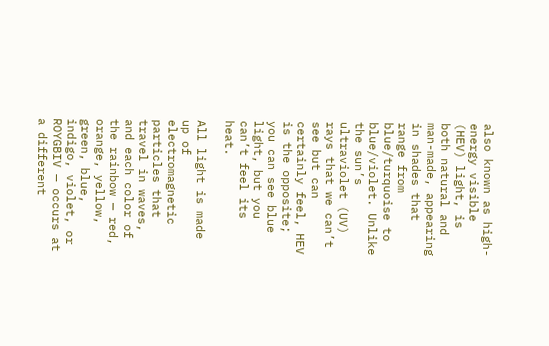also known as high-energy visible (HEV) light, is both natural and man-made, appearing in shades that range from blue/turquoise to blue/violet. Unlike the sun’s ultraviolet (UV) rays that we can’t see but can certainly feel, HEV is the opposite; you can see blue light, but you can’t feel its heat.

All light is made up of electromagnetic particles that travel in waves, and each color of the rainbow — red, orange, yellow, green, blue, indigo, violet, or ROYGBIV — occurs at a different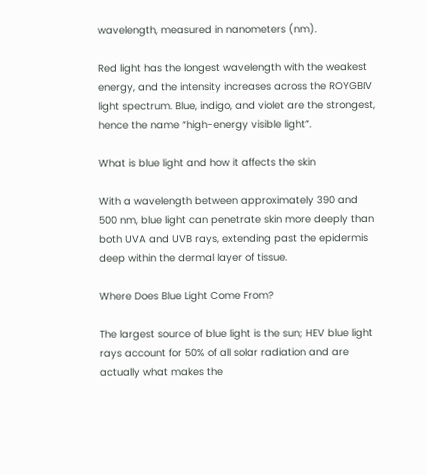wavelength, measured in nanometers (nm).

Red light has the longest wavelength with the weakest energy, and the intensity increases across the ROYGBIV light spectrum. Blue, indigo, and violet are the strongest, hence the name “high-energy visible light”.

What is blue light and how it affects the skin

With a wavelength between approximately 390 and 500 nm, blue light can penetrate skin more deeply than both UVA and UVB rays, extending past the epidermis deep within the dermal layer of tissue.

Where Does Blue Light Come From?

The largest source of blue light is the sun; HEV blue light rays account for 50% of all solar radiation and are actually what makes the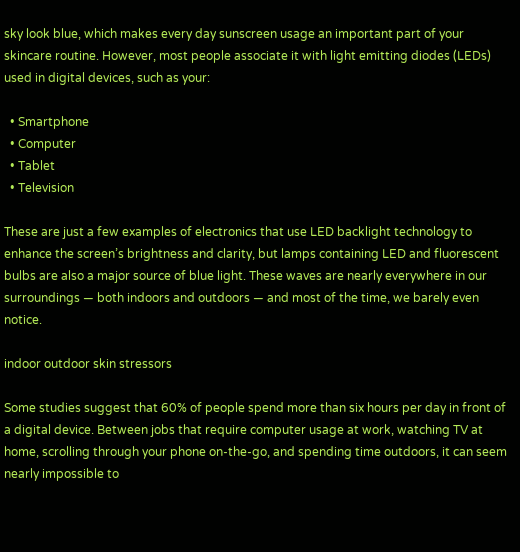sky look blue, which makes every day sunscreen usage an important part of your skincare routine. However, most people associate it with light emitting diodes (LEDs) used in digital devices, such as your:

  • Smartphone
  • Computer
  • Tablet
  • Television

These are just a few examples of electronics that use LED backlight technology to enhance the screen’s brightness and clarity, but lamps containing LED and fluorescent bulbs are also a major source of blue light. These waves are nearly everywhere in our surroundings — both indoors and outdoors — and most of the time, we barely even notice.

indoor outdoor skin stressors

Some studies suggest that 60% of people spend more than six hours per day in front of a digital device. Between jobs that require computer usage at work, watching TV at home, scrolling through your phone on-the-go, and spending time outdoors, it can seem nearly impossible to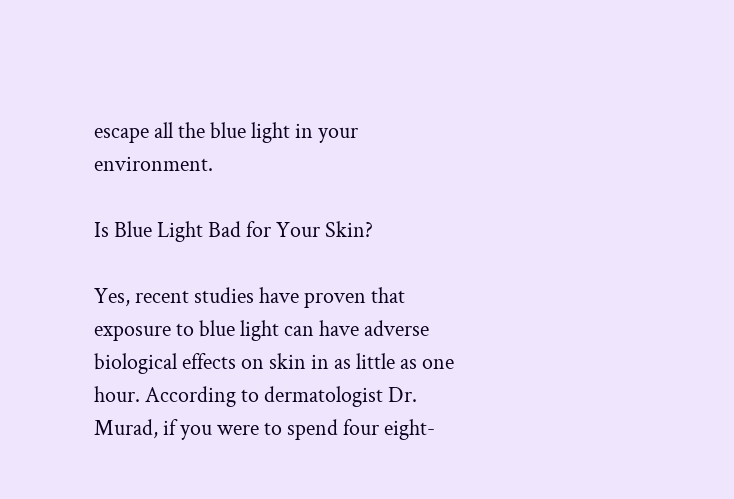escape all the blue light in your environment.

Is Blue Light Bad for Your Skin?

Yes, recent studies have proven that exposure to blue light can have adverse biological effects on skin in as little as one hour. According to dermatologist Dr. Murad, if you were to spend four eight-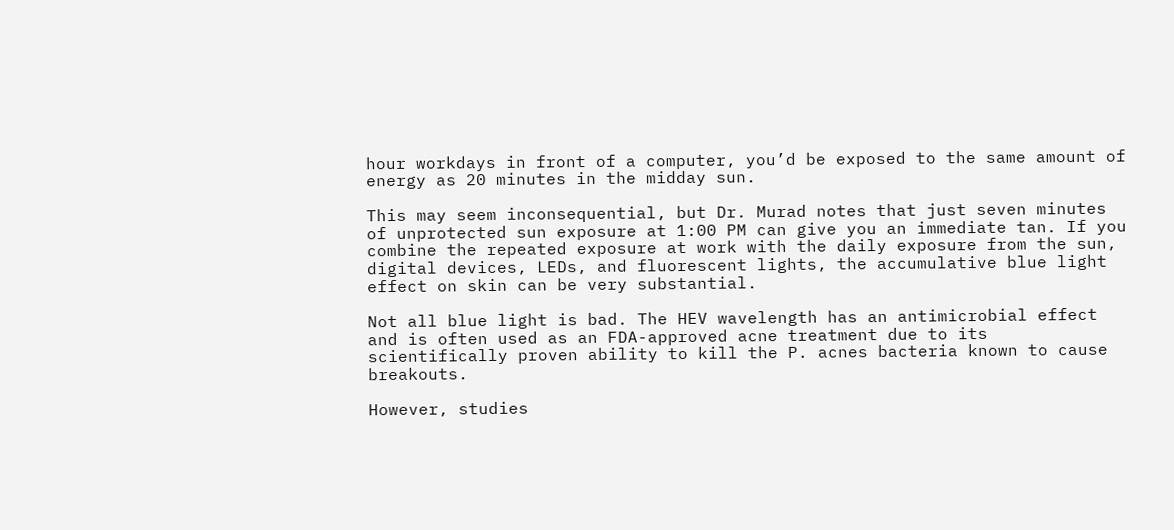hour workdays in front of a computer, you’d be exposed to the same amount of energy as 20 minutes in the midday sun.

This may seem inconsequential, but Dr. Murad notes that just seven minutes of unprotected sun exposure at 1:00 PM can give you an immediate tan. If you combine the repeated exposure at work with the daily exposure from the sun, digital devices, LEDs, and fluorescent lights, the accumulative blue light effect on skin can be very substantial.

Not all blue light is bad. The HEV wavelength has an antimicrobial effect and is often used as an FDA-approved acne treatment due to its scientifically proven ability to kill the P. acnes bacteria known to cause breakouts.

However, studies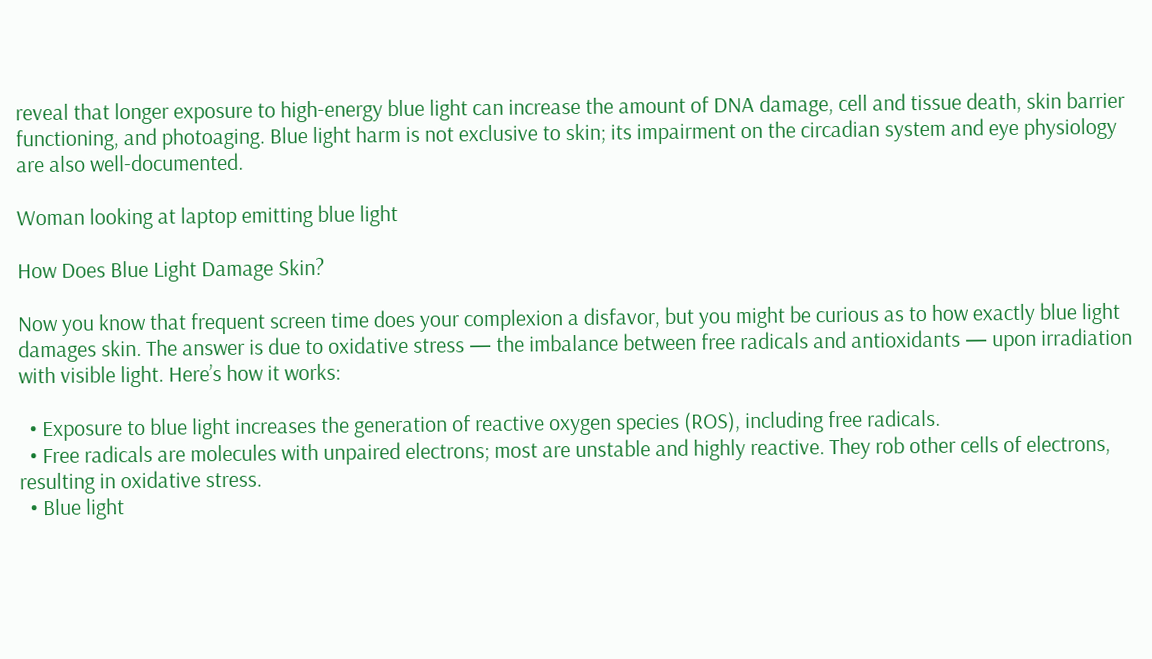reveal that longer exposure to high-energy blue light can increase the amount of DNA damage, cell and tissue death, skin barrier functioning, and photoaging. Blue light harm is not exclusive to skin; its impairment on the circadian system and eye physiology are also well-documented.

Woman looking at laptop emitting blue light

How Does Blue Light Damage Skin?

Now you know that frequent screen time does your complexion a disfavor, but you might be curious as to how exactly blue light damages skin. The answer is due to oxidative stress — the imbalance between free radicals and antioxidants — upon irradiation with visible light. Here’s how it works:

  • Exposure to blue light increases the generation of reactive oxygen species (ROS), including free radicals.
  • Free radicals are molecules with unpaired electrons; most are unstable and highly reactive. They rob other cells of electrons, resulting in oxidative stress.
  • Blue light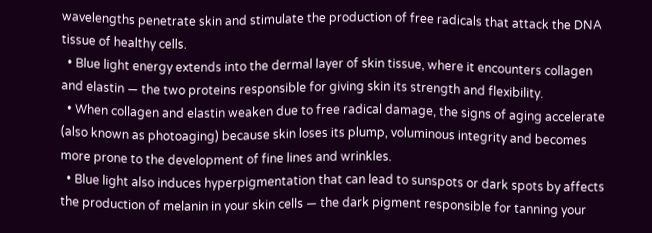wavelengths penetrate skin and stimulate the production of free radicals that attack the DNA tissue of healthy cells.
  • Blue light energy extends into the dermal layer of skin tissue, where it encounters collagen and elastin — the two proteins responsible for giving skin its strength and flexibility.
  • When collagen and elastin weaken due to free radical damage, the signs of aging accelerate (also known as photoaging) because skin loses its plump, voluminous integrity and becomes more prone to the development of fine lines and wrinkles.
  • Blue light also induces hyperpigmentation that can lead to sunspots or dark spots by affects the production of melanin in your skin cells — the dark pigment responsible for tanning your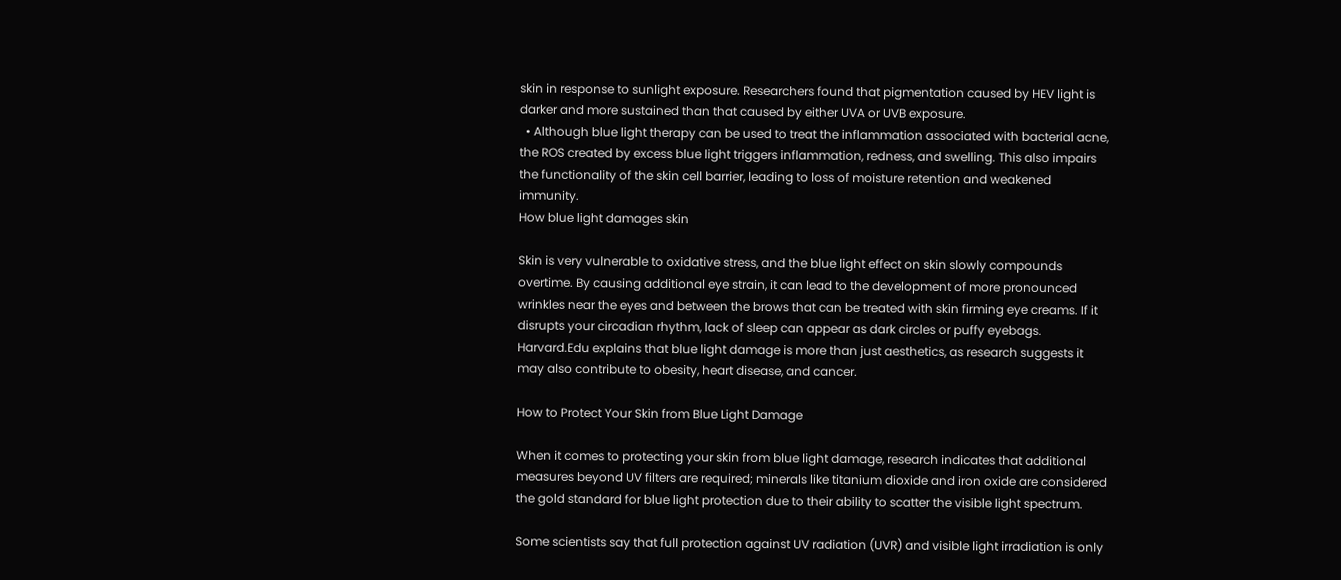skin in response to sunlight exposure. Researchers found that pigmentation caused by HEV light is darker and more sustained than that caused by either UVA or UVB exposure.
  • Although blue light therapy can be used to treat the inflammation associated with bacterial acne, the ROS created by excess blue light triggers inflammation, redness, and swelling. This also impairs the functionality of the skin cell barrier, leading to loss of moisture retention and weakened immunity.
How blue light damages skin

Skin is very vulnerable to oxidative stress, and the blue light effect on skin slowly compounds overtime. By causing additional eye strain, it can lead to the development of more pronounced wrinkles near the eyes and between the brows that can be treated with skin firming eye creams. If it disrupts your circadian rhythm, lack of sleep can appear as dark circles or puffy eyebags. Harvard.Edu explains that blue light damage is more than just aesthetics, as research suggests it may also contribute to obesity, heart disease, and cancer.

How to Protect Your Skin from Blue Light Damage

When it comes to protecting your skin from blue light damage, research indicates that additional measures beyond UV filters are required; minerals like titanium dioxide and iron oxide are considered the gold standard for blue light protection due to their ability to scatter the visible light spectrum.

Some scientists say that full protection against UV radiation (UVR) and visible light irradiation is only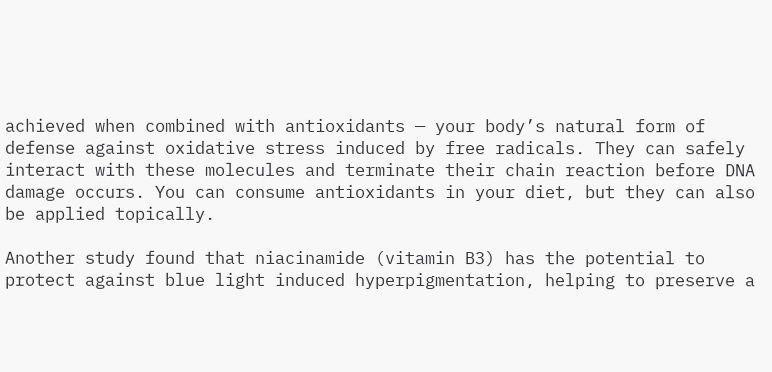achieved when combined with antioxidants — your body’s natural form of defense against oxidative stress induced by free radicals. They can safely interact with these molecules and terminate their chain reaction before DNA damage occurs. You can consume antioxidants in your diet, but they can also be applied topically.

Another study found that niacinamide (vitamin B3) has the potential to protect against blue light induced hyperpigmentation, helping to preserve a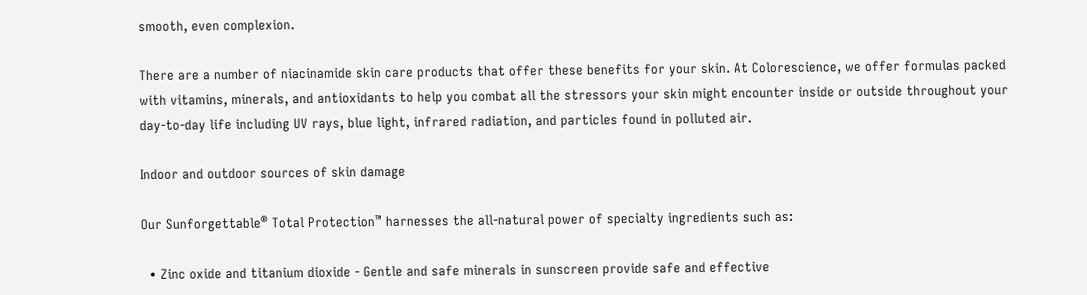smooth, even complexion.

There are a number of niacinamide skin care products that offer these benefits for your skin. At Colorescience, we offer formulas packed with vitamins, minerals, and antioxidants to help you combat all the stressors your skin might encounter inside or outside throughout your day-to-day life including UV rays, blue light, infrared radiation, and particles found in polluted air.

Indoor and outdoor sources of skin damage

Our Sunforgettable® Total Protection™ harnesses the all-natural power of specialty ingredients such as:

  • Zinc oxide and titanium dioxide - Gentle and safe minerals in sunscreen provide safe and effective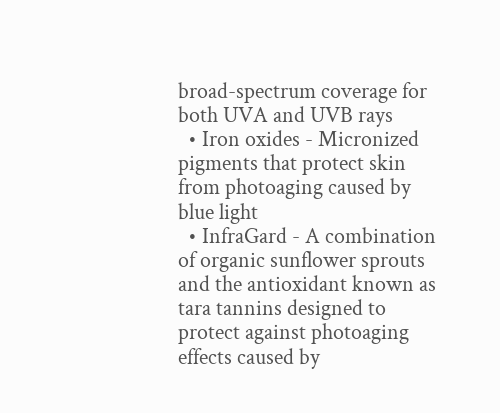broad-spectrum coverage for both UVA and UVB rays
  • Iron oxides - Micronized pigments that protect skin from photoaging caused by blue light
  • InfraGard - A combination of organic sunflower sprouts and the antioxidant known as tara tannins designed to protect against photoaging effects caused by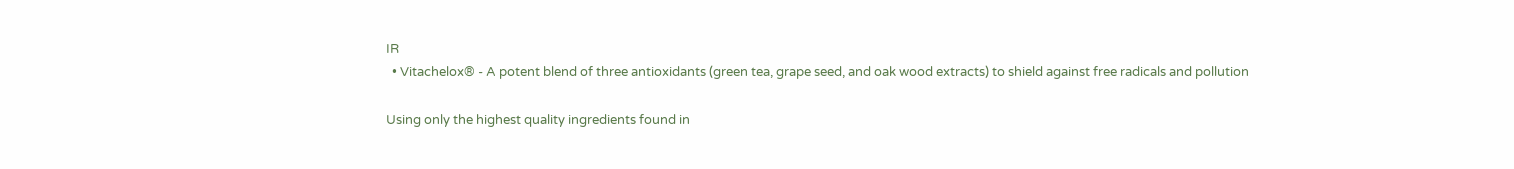IR
  • Vitachelox® - A potent blend of three antioxidants (green tea, grape seed, and oak wood extracts) to shield against free radicals and pollution

Using only the highest quality ingredients found in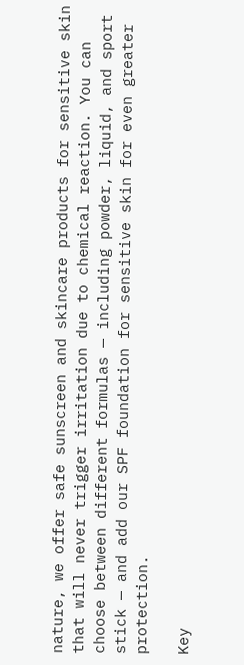nature, we offer safe sunscreen and skincare products for sensitive skin that will never trigger irritation due to chemical reaction. You can choose between different formulas — including powder, liquid, and sport stick — and add our SPF foundation for sensitive skin for even greater protection.

Key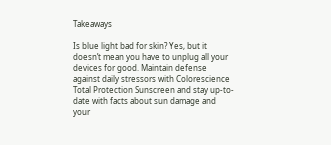Takeaways

Is blue light bad for skin? Yes, but it doesn’t mean you have to unplug all your devices for good. Maintain defense against daily stressors with Colorescience Total Protection Sunscreen and stay up-to-date with facts about sun damage and your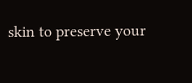skin to preserve your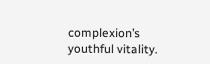complexion’s youthful vitality.